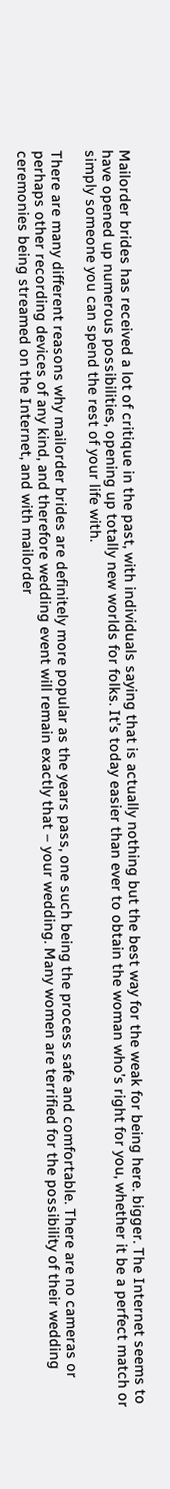Mailorder brides has received a lot of critique in the past, with individuals saying that is actually nothing but the best way for the weak for being here. bigger. The Internet seems to have opened up numerous possibilities, opening up totally new worlds for folks. It’s today easier than ever to obtain the woman who’s right for you, whether it be a perfect match or simply someone you can spend the rest of your life with.

There are many different reasons why mailorder brides are definitely more popular as the years pass, one such being the process safe and comfortable. There are no cameras or perhaps other recording devices of any kind, and therefore wedding event will remain exactly that – your wedding. Many women are terrified for the possibility of their wedding ceremonies being streamed on the Internet, and with mailorder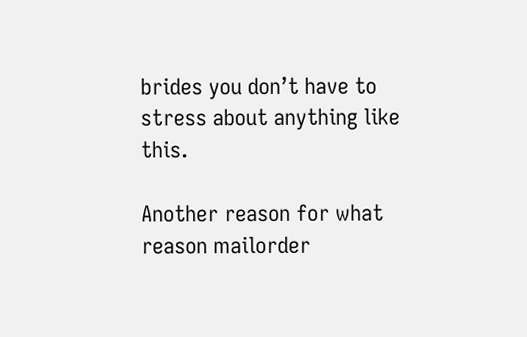brides you don’t have to stress about anything like this.

Another reason for what reason mailorder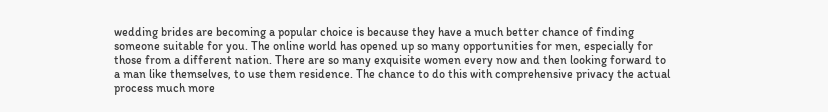wedding brides are becoming a popular choice is because they have a much better chance of finding someone suitable for you. The online world has opened up so many opportunities for men, especially for those from a different nation. There are so many exquisite women every now and then looking forward to a man like themselves, to use them residence. The chance to do this with comprehensive privacy the actual process much more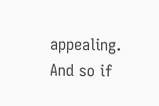appealing. And so if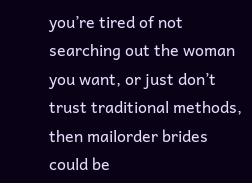you’re tired of not searching out the woman you want, or just don’t trust traditional methods, then mailorder brides could be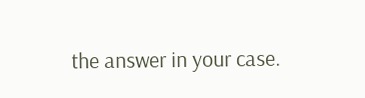the answer in your case.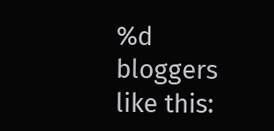%d bloggers like this: